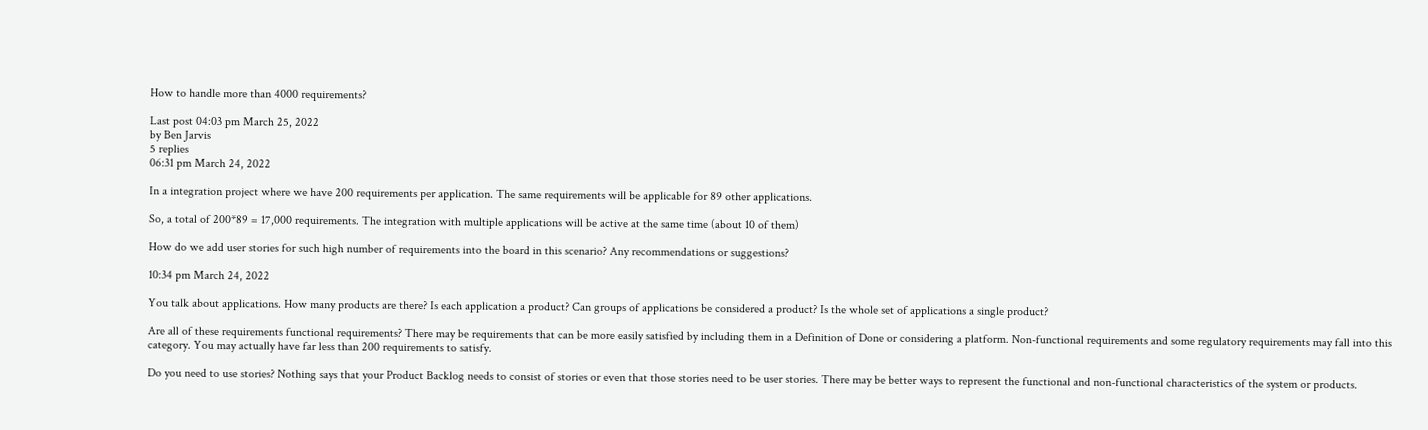How to handle more than 4000 requirements?

Last post 04:03 pm March 25, 2022
by Ben Jarvis
5 replies
06:31 pm March 24, 2022

In a integration project where we have 200 requirements per application. The same requirements will be applicable for 89 other applications.

So, a total of 200*89 = 17,000 requirements. The integration with multiple applications will be active at the same time (about 10 of them)

How do we add user stories for such high number of requirements into the board in this scenario? Any recommendations or suggestions?

10:34 pm March 24, 2022

You talk about applications. How many products are there? Is each application a product? Can groups of applications be considered a product? Is the whole set of applications a single product?

Are all of these requirements functional requirements? There may be requirements that can be more easily satisfied by including them in a Definition of Done or considering a platform. Non-functional requirements and some regulatory requirements may fall into this category. You may actually have far less than 200 requirements to satisfy.

Do you need to use stories? Nothing says that your Product Backlog needs to consist of stories or even that those stories need to be user stories. There may be better ways to represent the functional and non-functional characteristics of the system or products.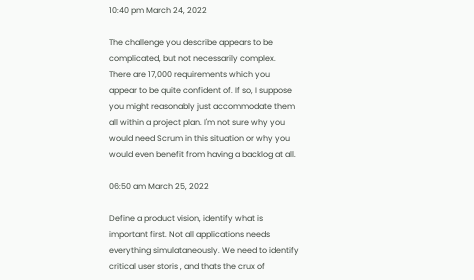10:40 pm March 24, 2022

The challenge you describe appears to be complicated, but not necessarily complex. There are 17,000 requirements which you appear to be quite confident of. If so, I suppose you might reasonably just accommodate them all within a project plan. I'm not sure why you would need Scrum in this situation or why you would even benefit from having a backlog at all.

06:50 am March 25, 2022

Define a product vision, identify what is important first. Not all applications needs everything simulataneously. We need to identify critical user storis , and thats the crux of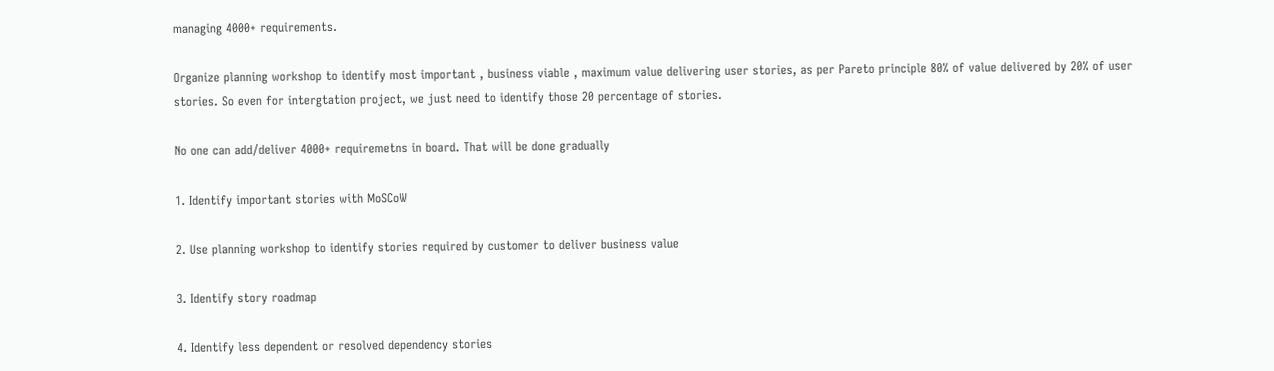managing 4000+ requirements.

Organize planning workshop to identify most important , business viable , maximum value delivering user stories, as per Pareto principle 80% of value delivered by 20% of user stories. So even for intergtation project, we just need to identify those 20 percentage of stories.

No one can add/deliver 4000+ requiremetns in board. That will be done gradually

1. Identify important stories with MoSCoW

2. Use planning workshop to identify stories required by customer to deliver business value

3. Identify story roadmap

4. Identify less dependent or resolved dependency stories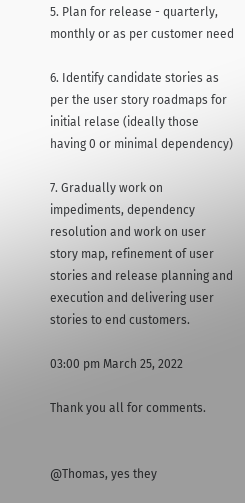5. Plan for release - quarterly, monthly or as per customer need

6. Identify candidate stories as per the user story roadmaps for initial relase (ideally those having 0 or minimal dependency)

7. Gradually work on impediments, dependency resolution and work on user story map, refinement of user stories and release planning and execution and delivering user stories to end customers.

03:00 pm March 25, 2022

Thank you all for comments.


@Thomas, yes they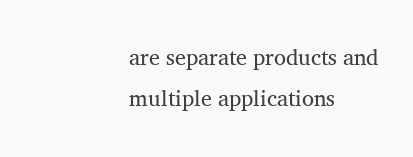are separate products and multiple applications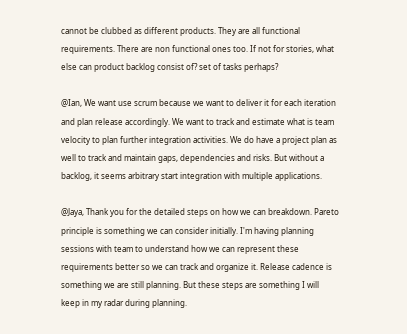cannot be clubbed as different products. They are all functional requirements. There are non functional ones too. If not for stories, what else can product backlog consist of? set of tasks perhaps?

@Ian, We want use scrum because we want to deliver it for each iteration and plan release accordingly. We want to track and estimate what is team velocity to plan further integration activities. We do have a project plan as well to track and maintain gaps, dependencies and risks. But without a backlog, it seems arbitrary start integration with multiple applications.

@Jaya, Thank you for the detailed steps on how we can breakdown. Pareto principle is something we can consider initially. I'm having planning sessions with team to understand how we can represent these requirements better so we can track and organize it. Release cadence is something we are still planning. But these steps are something I will keep in my radar during planning.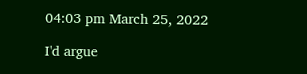04:03 pm March 25, 2022

I'd argue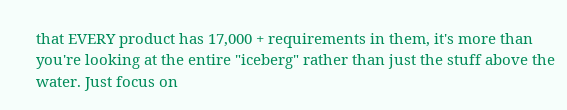that EVERY product has 17,000 + requirements in them, it's more than you're looking at the entire "iceberg" rather than just the stuff above the water. Just focus on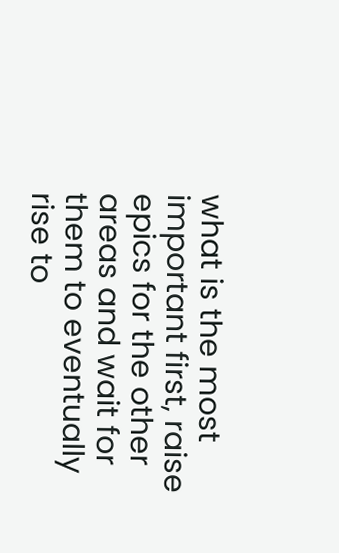what is the most important first, raise epics for the other areas and wait for them to eventually rise to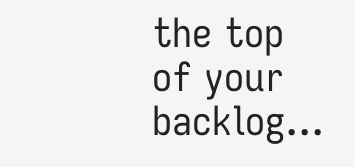the top of your backlog...